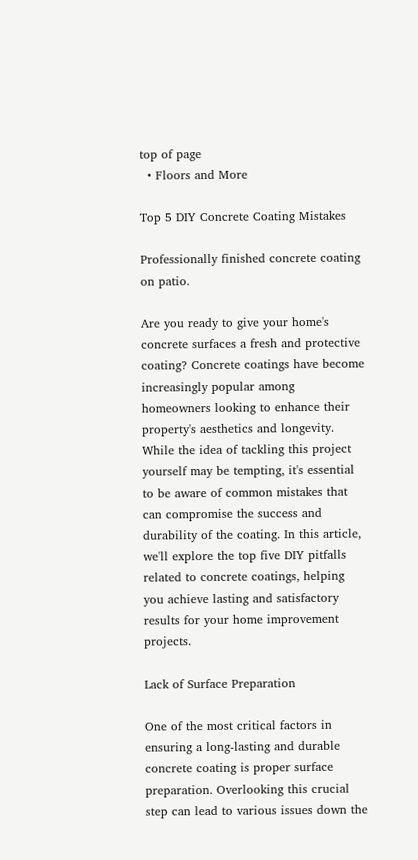top of page
  • Floors and More

Top 5 DIY Concrete Coating Mistakes

Professionally finished concrete coating on patio.

Are you ready to give your home's concrete surfaces a fresh and protective coating? Concrete coatings have become increasingly popular among homeowners looking to enhance their property's aesthetics and longevity. While the idea of tackling this project yourself may be tempting, it's essential to be aware of common mistakes that can compromise the success and durability of the coating. In this article, we'll explore the top five DIY pitfalls related to concrete coatings, helping you achieve lasting and satisfactory results for your home improvement projects.

Lack of Surface Preparation

One of the most critical factors in ensuring a long-lasting and durable concrete coating is proper surface preparation. Overlooking this crucial step can lead to various issues down the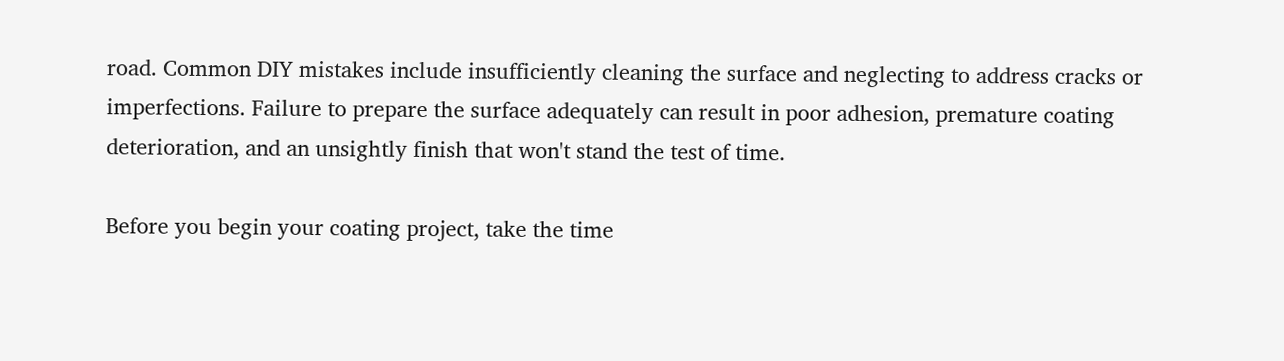road. Common DIY mistakes include insufficiently cleaning the surface and neglecting to address cracks or imperfections. Failure to prepare the surface adequately can result in poor adhesion, premature coating deterioration, and an unsightly finish that won't stand the test of time.

Before you begin your coating project, take the time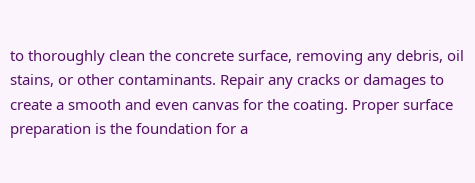to thoroughly clean the concrete surface, removing any debris, oil stains, or other contaminants. Repair any cracks or damages to create a smooth and even canvas for the coating. Proper surface preparation is the foundation for a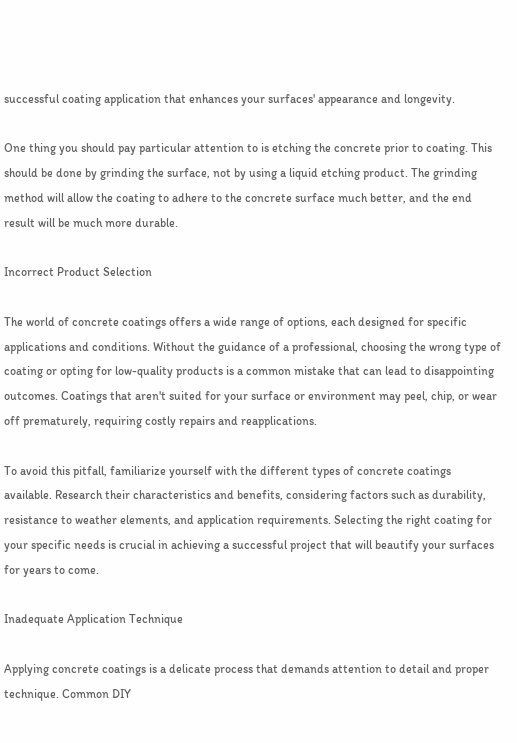successful coating application that enhances your surfaces' appearance and longevity.

One thing you should pay particular attention to is etching the concrete prior to coating. This should be done by grinding the surface, not by using a liquid etching product. The grinding method will allow the coating to adhere to the concrete surface much better, and the end result will be much more durable.

Incorrect Product Selection

The world of concrete coatings offers a wide range of options, each designed for specific applications and conditions. Without the guidance of a professional, choosing the wrong type of coating or opting for low-quality products is a common mistake that can lead to disappointing outcomes. Coatings that aren't suited for your surface or environment may peel, chip, or wear off prematurely, requiring costly repairs and reapplications.

To avoid this pitfall, familiarize yourself with the different types of concrete coatings available. Research their characteristics and benefits, considering factors such as durability, resistance to weather elements, and application requirements. Selecting the right coating for your specific needs is crucial in achieving a successful project that will beautify your surfaces for years to come.

Inadequate Application Technique

Applying concrete coatings is a delicate process that demands attention to detail and proper technique. Common DIY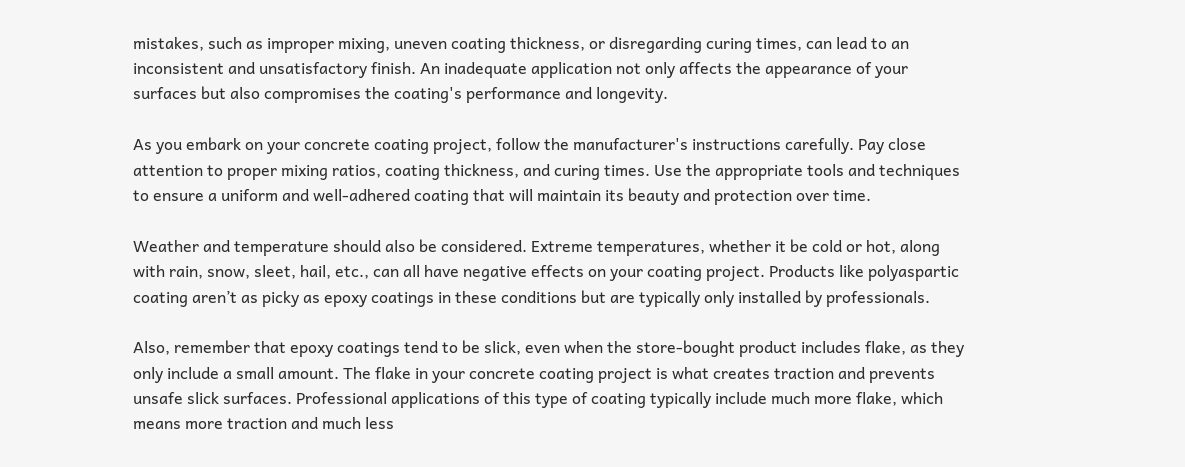mistakes, such as improper mixing, uneven coating thickness, or disregarding curing times, can lead to an inconsistent and unsatisfactory finish. An inadequate application not only affects the appearance of your surfaces but also compromises the coating's performance and longevity.

As you embark on your concrete coating project, follow the manufacturer's instructions carefully. Pay close attention to proper mixing ratios, coating thickness, and curing times. Use the appropriate tools and techniques to ensure a uniform and well-adhered coating that will maintain its beauty and protection over time.

Weather and temperature should also be considered. Extreme temperatures, whether it be cold or hot, along with rain, snow, sleet, hail, etc., can all have negative effects on your coating project. Products like polyaspartic coating aren’t as picky as epoxy coatings in these conditions but are typically only installed by professionals.

Also, remember that epoxy coatings tend to be slick, even when the store-bought product includes flake, as they only include a small amount. The flake in your concrete coating project is what creates traction and prevents unsafe slick surfaces. Professional applications of this type of coating typically include much more flake, which means more traction and much less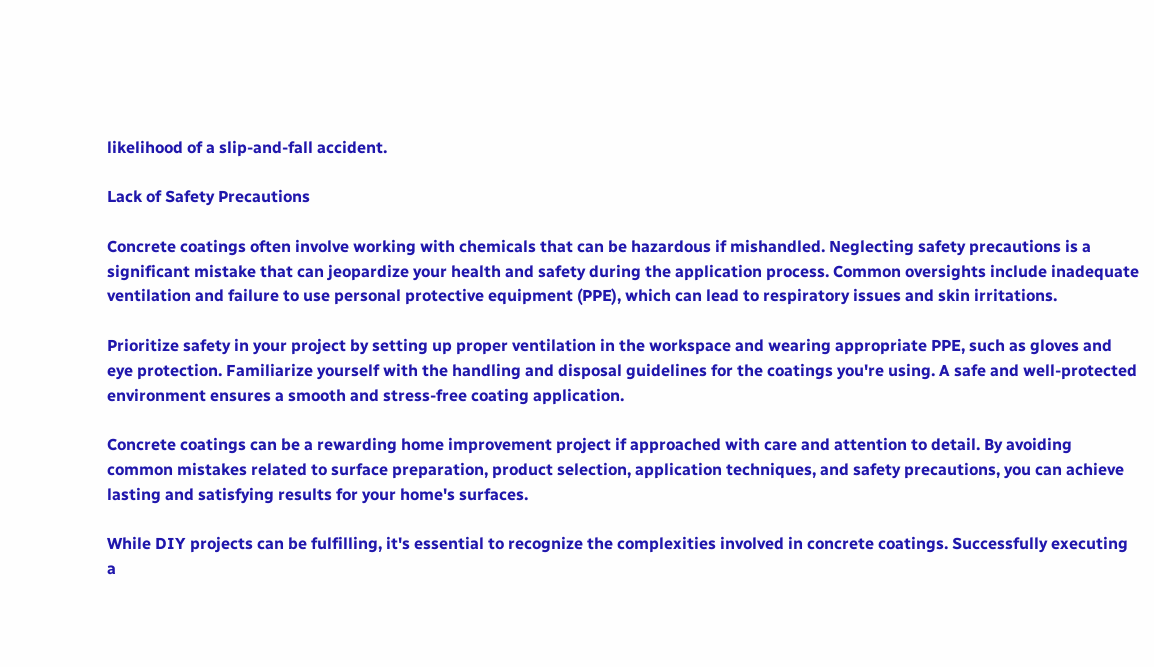likelihood of a slip-and-fall accident.

Lack of Safety Precautions

Concrete coatings often involve working with chemicals that can be hazardous if mishandled. Neglecting safety precautions is a significant mistake that can jeopardize your health and safety during the application process. Common oversights include inadequate ventilation and failure to use personal protective equipment (PPE), which can lead to respiratory issues and skin irritations.

Prioritize safety in your project by setting up proper ventilation in the workspace and wearing appropriate PPE, such as gloves and eye protection. Familiarize yourself with the handling and disposal guidelines for the coatings you're using. A safe and well-protected environment ensures a smooth and stress-free coating application.

Concrete coatings can be a rewarding home improvement project if approached with care and attention to detail. By avoiding common mistakes related to surface preparation, product selection, application techniques, and safety precautions, you can achieve lasting and satisfying results for your home's surfaces.

While DIY projects can be fulfilling, it's essential to recognize the complexities involved in concrete coatings. Successfully executing a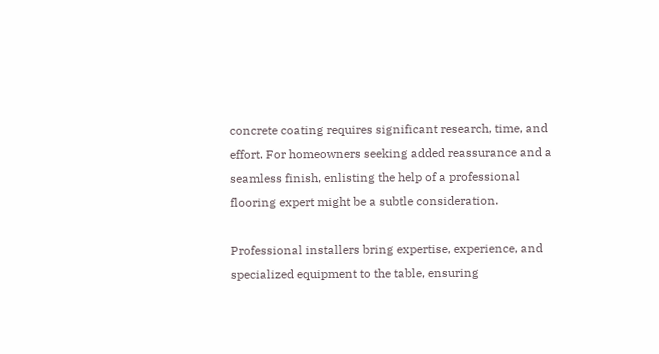concrete coating requires significant research, time, and effort. For homeowners seeking added reassurance and a seamless finish, enlisting the help of a professional flooring expert might be a subtle consideration.

Professional installers bring expertise, experience, and specialized equipment to the table, ensuring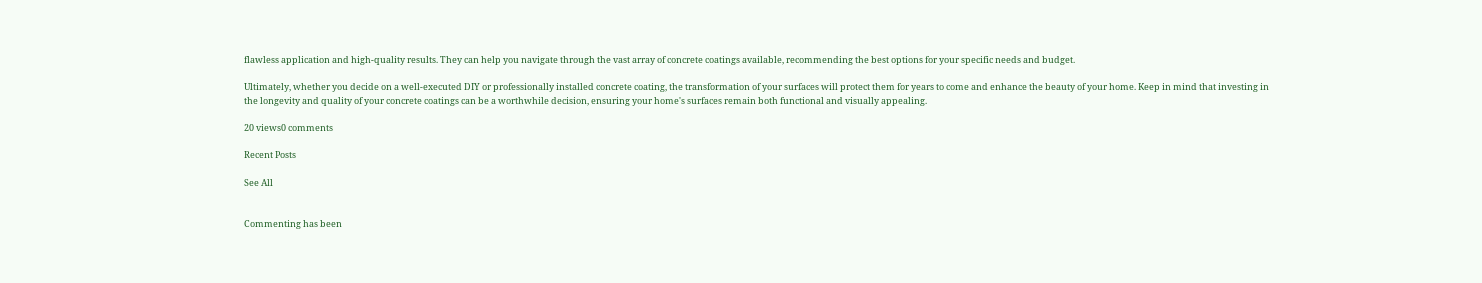flawless application and high-quality results. They can help you navigate through the vast array of concrete coatings available, recommending the best options for your specific needs and budget.

Ultimately, whether you decide on a well-executed DIY or professionally installed concrete coating, the transformation of your surfaces will protect them for years to come and enhance the beauty of your home. Keep in mind that investing in the longevity and quality of your concrete coatings can be a worthwhile decision, ensuring your home's surfaces remain both functional and visually appealing.

20 views0 comments

Recent Posts

See All


Commenting has been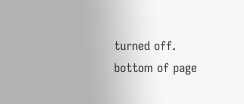turned off.
bottom of page